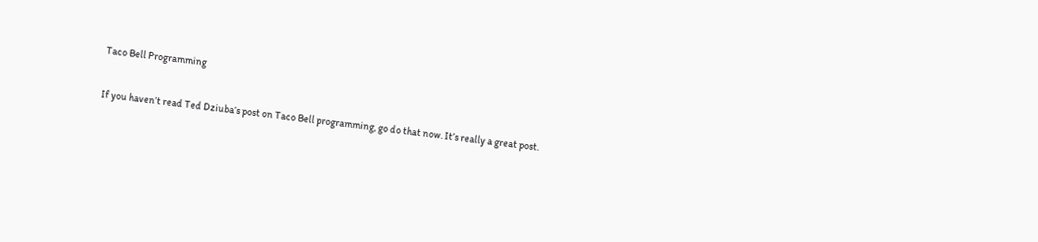Taco Bell Programming

If you haven’t read Ted Dziuba‘s post on Taco Bell programming, go do that now. It’s really a great post.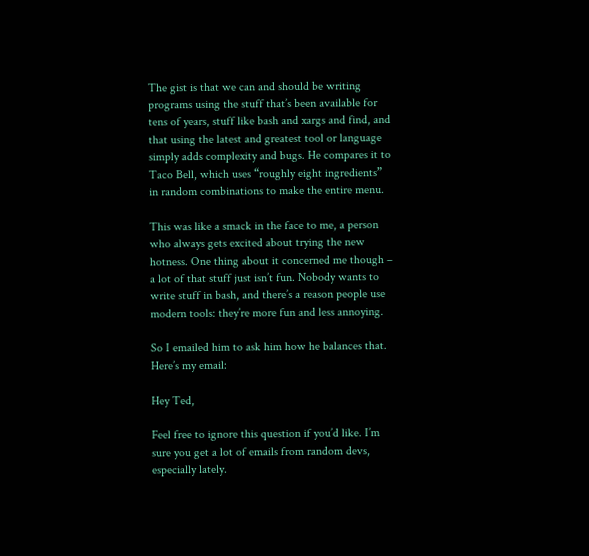The gist is that we can and should be writing programs using the stuff that’s been available for tens of years, stuff like bash and xargs and find, and that using the latest and greatest tool or language simply adds complexity and bugs. He compares it to Taco Bell, which uses “roughly eight ingredients” in random combinations to make the entire menu.

This was like a smack in the face to me, a person who always gets excited about trying the new hotness. One thing about it concerned me though – a lot of that stuff just isn’t fun. Nobody wants to write stuff in bash, and there’s a reason people use modern tools: they’re more fun and less annoying.

So I emailed him to ask him how he balances that. Here’s my email:

Hey Ted,

Feel free to ignore this question if you’d like. I’m sure you get a lot of emails from random devs, especially lately.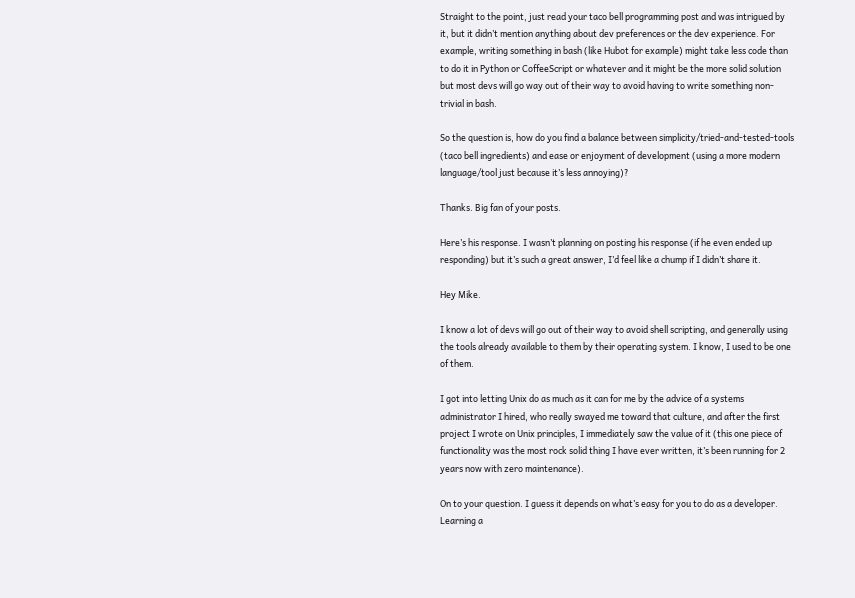Straight to the point, just read your taco bell programming post and was intrigued by it, but it didn’t mention anything about dev preferences or the dev experience. For example, writing something in bash (like Hubot for example) might take less code than to do it in Python or CoffeeScript or whatever and it might be the more solid solution but most devs will go way out of their way to avoid having to write something non-trivial in bash.

So the question is, how do you find a balance between simplicity/tried-and-tested-tools (taco bell ingredients) and ease or enjoyment of development (using a more modern language/tool just because it’s less annoying)?

Thanks. Big fan of your posts.

Here’s his response. I wasn’t planning on posting his response (if he even ended up responding) but it’s such a great answer, I’d feel like a chump if I didn’t share it.

Hey Mike.

I know a lot of devs will go out of their way to avoid shell scripting, and generally using the tools already available to them by their operating system. I know, I used to be one of them.

I got into letting Unix do as much as it can for me by the advice of a systems administrator I hired, who really swayed me toward that culture, and after the first project I wrote on Unix principles, I immediately saw the value of it (this one piece of functionality was the most rock solid thing I have ever written, it’s been running for 2 years now with zero maintenance).

On to your question. I guess it depends on what’s easy for you to do as a developer. Learning a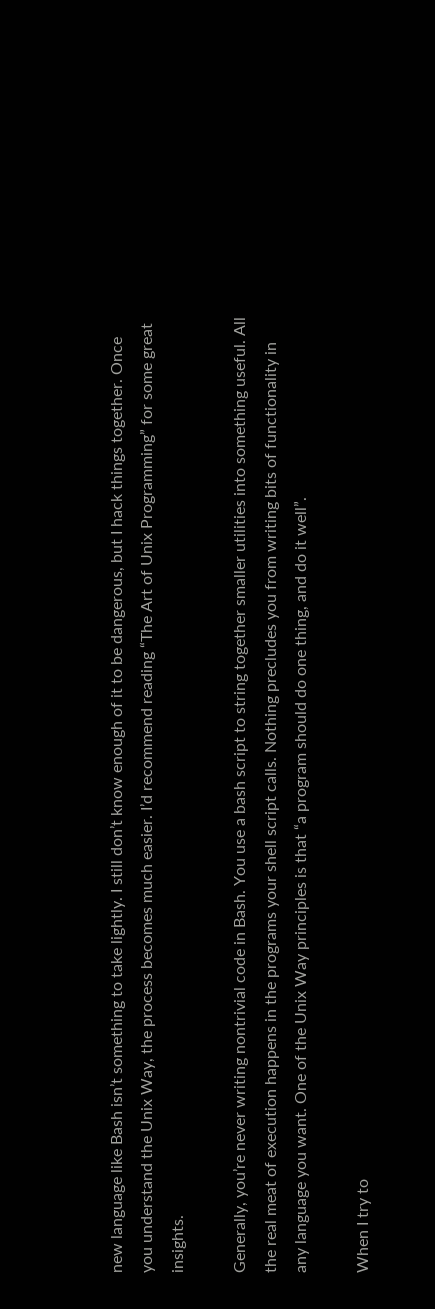new language like Bash isn’t something to take lightly. I still don’t know enough of it to be dangerous, but I hack things together. Once you understand the Unix Way, the process becomes much easier. I’d recommend reading “The Art of Unix Programming” for some great insights.

Generally, you’re never writing nontrivial code in Bash. You use a bash script to string together smaller utilities into something useful. All the real meat of execution happens in the programs your shell script calls. Nothing precludes you from writing bits of functionality in any language you want. One of the Unix Way principles is that “a program should do one thing, and do it well”.

When I try to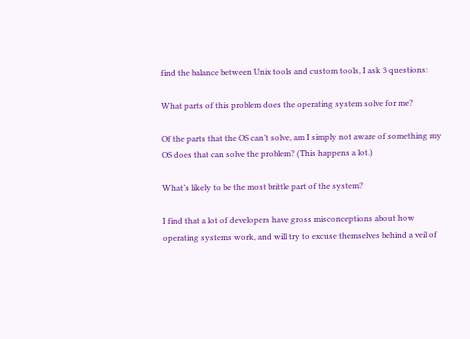find the balance between Unix tools and custom tools, I ask 3 questions:

What parts of this problem does the operating system solve for me?

Of the parts that the OS can’t solve, am I simply not aware of something my OS does that can solve the problem? (This happens a lot.)

What’s likely to be the most brittle part of the system?

I find that a lot of developers have gross misconceptions about how operating systems work, and will try to excuse themselves behind a veil of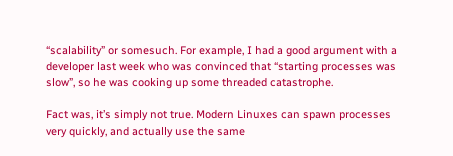“scalability” or somesuch. For example, I had a good argument with a developer last week who was convinced that “starting processes was slow”, so he was cooking up some threaded catastrophe.

Fact was, it’s simply not true. Modern Linuxes can spawn processes very quickly, and actually use the same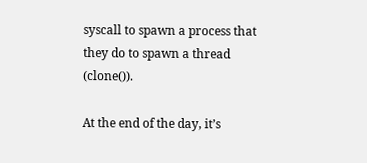syscall to spawn a process that they do to spawn a thread (clone()).

At the end of the day, it’s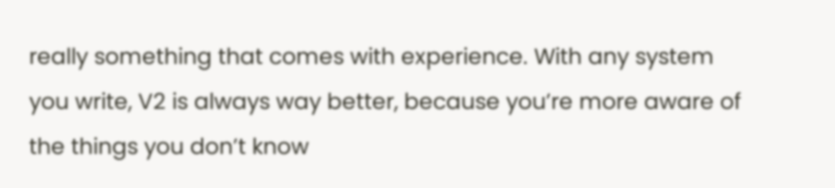really something that comes with experience. With any system you write, V2 is always way better, because you’re more aware of the things you don’t know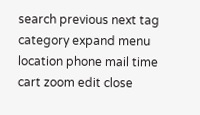search previous next tag category expand menu location phone mail time cart zoom edit close